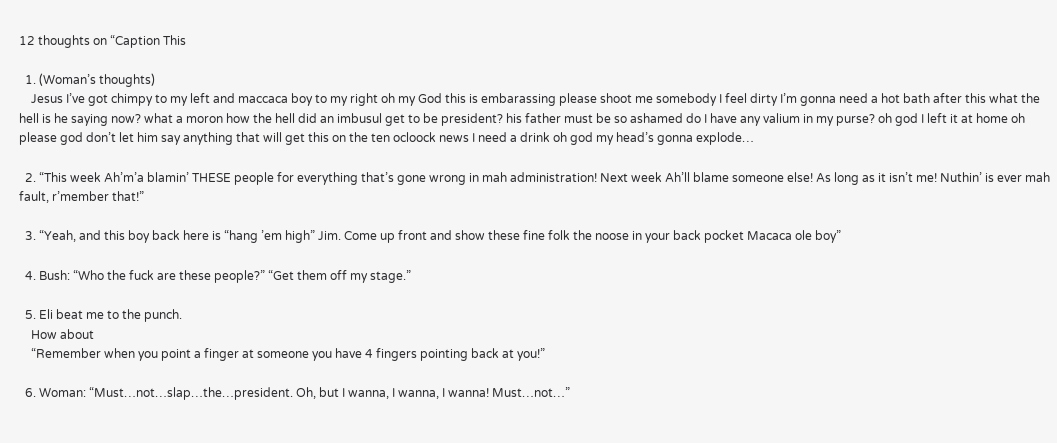12 thoughts on “Caption This

  1. (Woman’s thoughts)
    Jesus I’ve got chimpy to my left and maccaca boy to my right oh my God this is embarassing please shoot me somebody I feel dirty I’m gonna need a hot bath after this what the hell is he saying now? what a moron how the hell did an imbusul get to be president? his father must be so ashamed do I have any valium in my purse? oh god I left it at home oh please god don’t let him say anything that will get this on the ten ocloock news I need a drink oh god my head’s gonna explode…

  2. “This week Ah’m’a blamin’ THESE people for everything that’s gone wrong in mah administration! Next week Ah’ll blame someone else! As long as it isn’t me! Nuthin’ is ever mah fault, r’member that!”

  3. “Yeah, and this boy back here is “hang ’em high” Jim. Come up front and show these fine folk the noose in your back pocket Macaca ole boy”

  4. Bush: “Who the fuck are these people?” “Get them off my stage.”

  5. Eli beat me to the punch.
    How about
    “Remember when you point a finger at someone you have 4 fingers pointing back at you!”

  6. Woman: “Must…not…slap…the…president. Oh, but I wanna, I wanna, I wanna! Must…not…”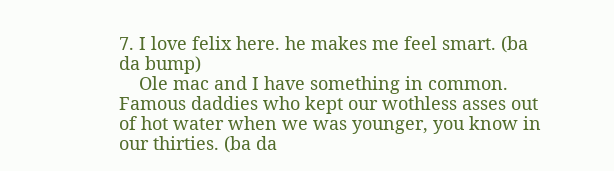7. I love felix here. he makes me feel smart. (ba da bump)
    Ole mac and I have something in common. Famous daddies who kept our wothless asses out of hot water when we was younger, you know in our thirties. (ba da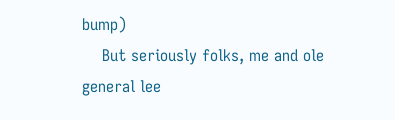bump)
    But seriously folks, me and ole general lee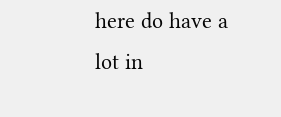here do have a lot in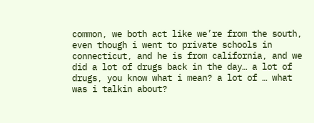common, we both act like we’re from the south, even though i went to private schools in connecticut, and he is from california, and we did a lot of drugs back in the day… a lot of drugs, you know what i mean? a lot of … what was i talkin about?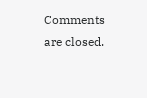Comments are closed.